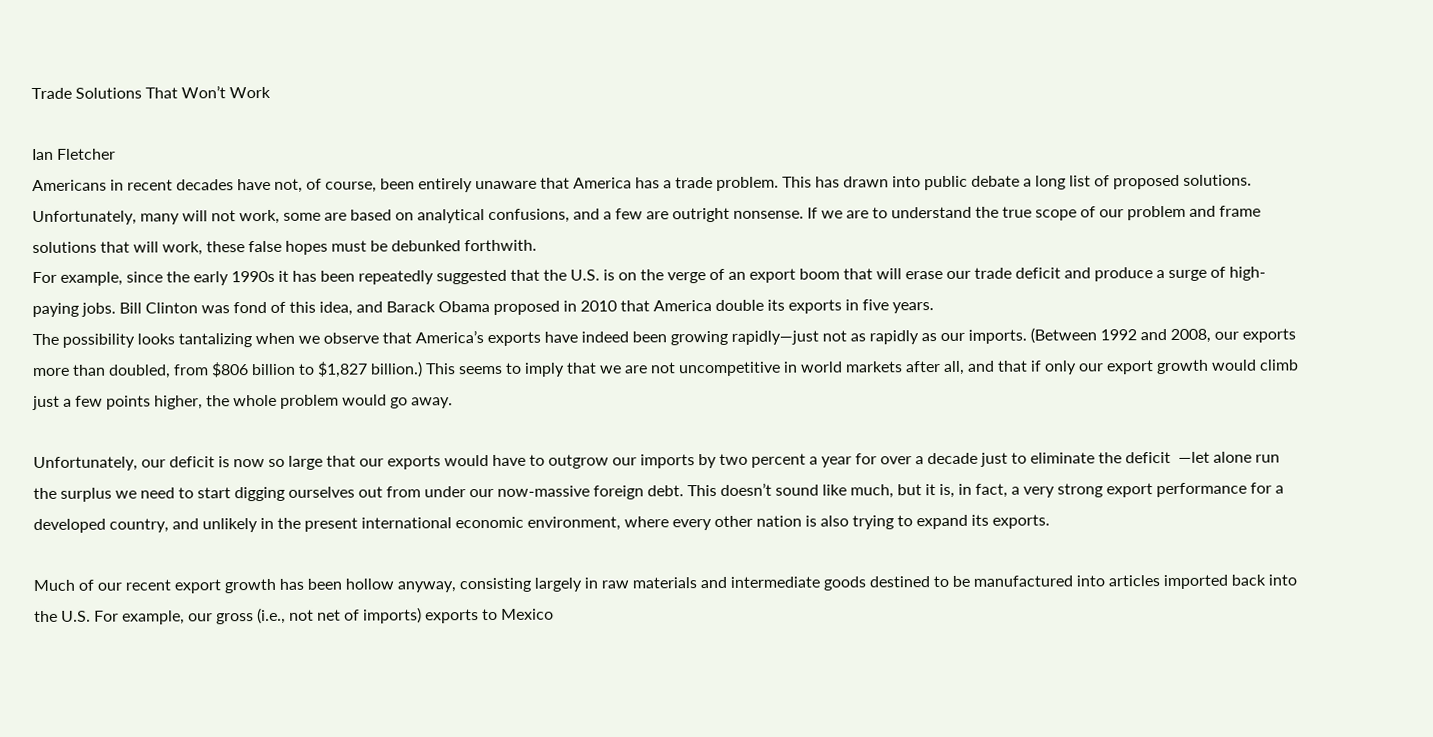Trade Solutions That Won’t Work

Ian Fletcher
Americans in recent decades have not, of course, been entirely unaware that America has a trade problem. This has drawn into public debate a long list of proposed solutions. Unfortunately, many will not work, some are based on analytical confusions, and a few are outright nonsense. If we are to understand the true scope of our problem and frame solutions that will work, these false hopes must be debunked forthwith.
For example, since the early 1990s it has been repeatedly suggested that the U.S. is on the verge of an export boom that will erase our trade deficit and produce a surge of high-paying jobs. Bill Clinton was fond of this idea, and Barack Obama proposed in 2010 that America double its exports in five years.
The possibility looks tantalizing when we observe that America’s exports have indeed been growing rapidly—just not as rapidly as our imports. (Between 1992 and 2008, our exports more than doubled, from $806 billion to $1,827 billion.) This seems to imply that we are not uncompetitive in world markets after all, and that if only our export growth would climb just a few points higher, the whole problem would go away.

Unfortunately, our deficit is now so large that our exports would have to outgrow our imports by two percent a year for over a decade just to eliminate the deficit  —let alone run the surplus we need to start digging ourselves out from under our now-massive foreign debt. This doesn’t sound like much, but it is, in fact, a very strong export performance for a developed country, and unlikely in the present international economic environment, where every other nation is also trying to expand its exports.

Much of our recent export growth has been hollow anyway, consisting largely in raw materials and intermediate goods destined to be manufactured into articles imported back into the U.S. For example, our gross (i.e., not net of imports) exports to Mexico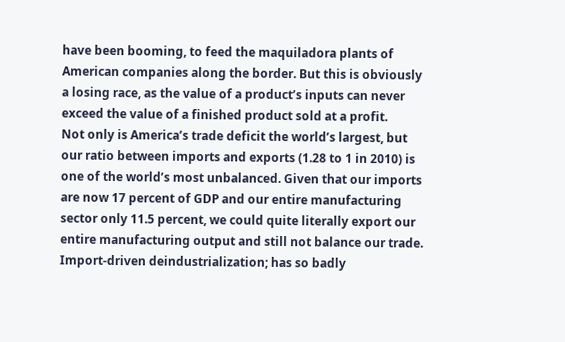have been booming, to feed the maquiladora plants of American companies along the border. But this is obviously a losing race, as the value of a product’s inputs can never exceed the value of a finished product sold at a profit.
Not only is America’s trade deficit the world’s largest, but our ratio between imports and exports (1.28 to 1 in 2010) is one of the world’s most unbalanced. Given that our imports are now 17 percent of GDP and our entire manufacturing sector only 11.5 percent, we could quite literally export our entire manufacturing output and still not balance our trade. Import-driven deindustrialization; has so badly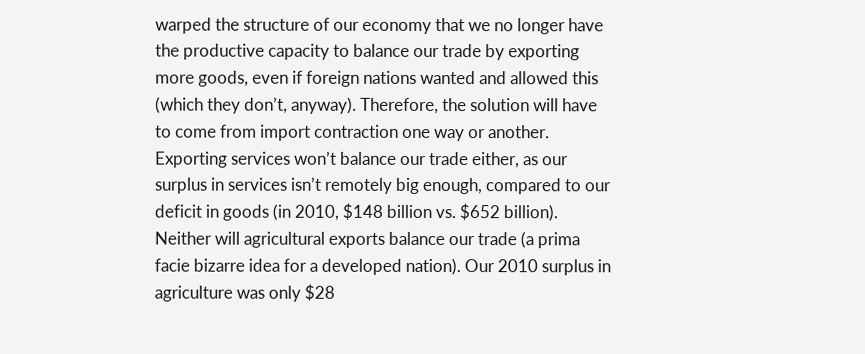warped the structure of our economy that we no longer have the productive capacity to balance our trade by exporting more goods, even if foreign nations wanted and allowed this (which they don’t, anyway). Therefore, the solution will have to come from import contraction one way or another.
Exporting services won’t balance our trade either, as our surplus in services isn’t remotely big enough, compared to our deficit in goods (in 2010, $148 billion vs. $652 billion).
Neither will agricultural exports balance our trade (a prima facie bizarre idea for a developed nation). Our 2010 surplus in agriculture was only $28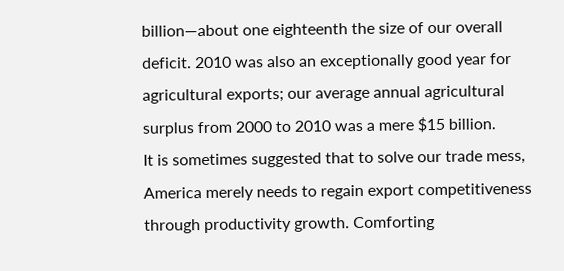billion—about one eighteenth the size of our overall deficit. 2010 was also an exceptionally good year for agricultural exports; our average annual agricultural surplus from 2000 to 2010 was a mere $15 billion.
It is sometimes suggested that to solve our trade mess, America merely needs to regain export competitiveness through productivity growth. Comforting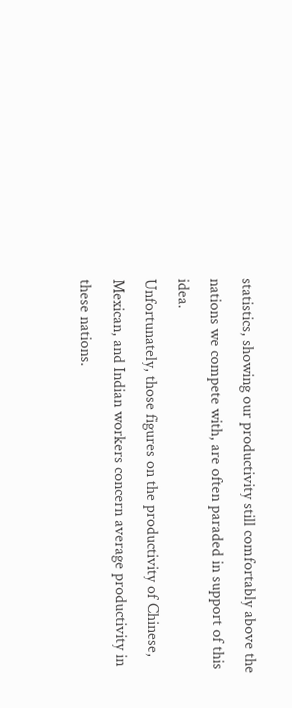statistics, showing our productivity still comfortably above the nations we compete with, are often paraded in support of this idea.
Unfortunately, those figures on the productivity of Chinese, Mexican, and Indian workers concern average productivity in these nations.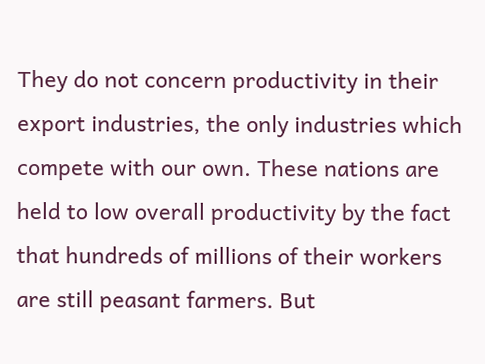They do not concern productivity in their export industries, the only industries which compete with our own. These nations are held to low overall productivity by the fact that hundreds of millions of their workers are still peasant farmers. But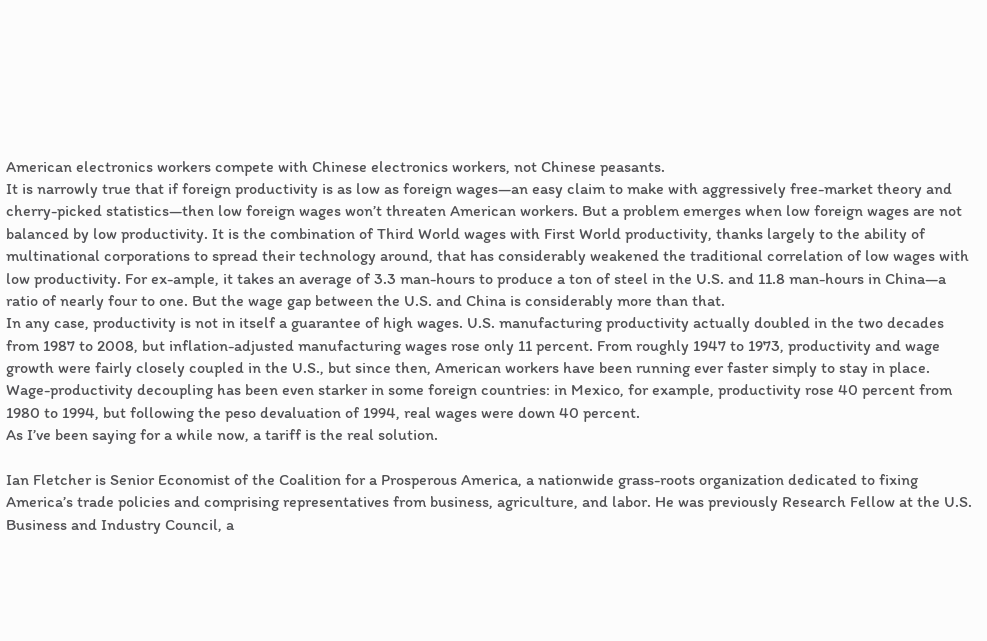American electronics workers compete with Chinese electronics workers, not Chinese peasants.
It is narrowly true that if foreign productivity is as low as foreign wages—an easy claim to make with aggressively free-market theory and cherry-picked statistics—then low foreign wages won’t threaten American workers. But a problem emerges when low foreign wages are not balanced by low productivity. It is the combination of Third World wages with First World productivity, thanks largely to the ability of multinational corporations to spread their technology around, that has considerably weakened the traditional correlation of low wages with low productivity. For ex-ample, it takes an average of 3.3 man-hours to produce a ton of steel in the U.S. and 11.8 man-hours in China—a ratio of nearly four to one. But the wage gap between the U.S. and China is considerably more than that.
In any case, productivity is not in itself a guarantee of high wages. U.S. manufacturing productivity actually doubled in the two decades from 1987 to 2008, but inflation-adjusted manufacturing wages rose only 11 percent. From roughly 1947 to 1973, productivity and wage growth were fairly closely coupled in the U.S., but since then, American workers have been running ever faster simply to stay in place. Wage-productivity decoupling has been even starker in some foreign countries: in Mexico, for example, productivity rose 40 percent from 1980 to 1994, but following the peso devaluation of 1994, real wages were down 40 percent.
As I’ve been saying for a while now, a tariff is the real solution.

Ian Fletcher is Senior Economist of the Coalition for a Prosperous America, a nationwide grass-roots organization dedicated to fixing America’s trade policies and comprising representatives from business, agriculture, and labor. He was previously Research Fellow at the U.S. Business and Industry Council, a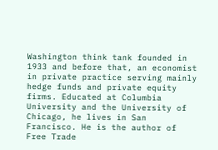Washington think tank founded in 1933 and before that, an economist in private practice serving mainly hedge funds and private equity firms. Educated at Columbia University and the University of Chicago, he lives in San Francisco. He is the author of Free Trade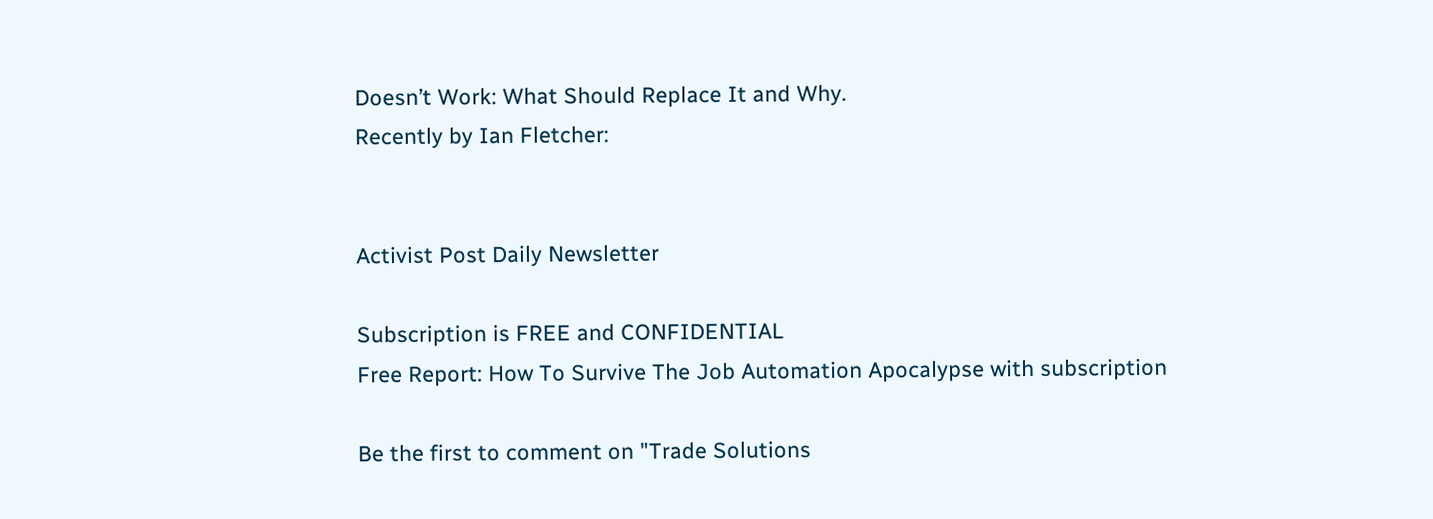Doesn’t Work: What Should Replace It and Why.
Recently by Ian Fletcher:


Activist Post Daily Newsletter

Subscription is FREE and CONFIDENTIAL
Free Report: How To Survive The Job Automation Apocalypse with subscription

Be the first to comment on "Trade Solutions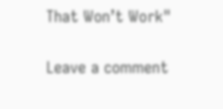That Won’t Work"

Leave a comment